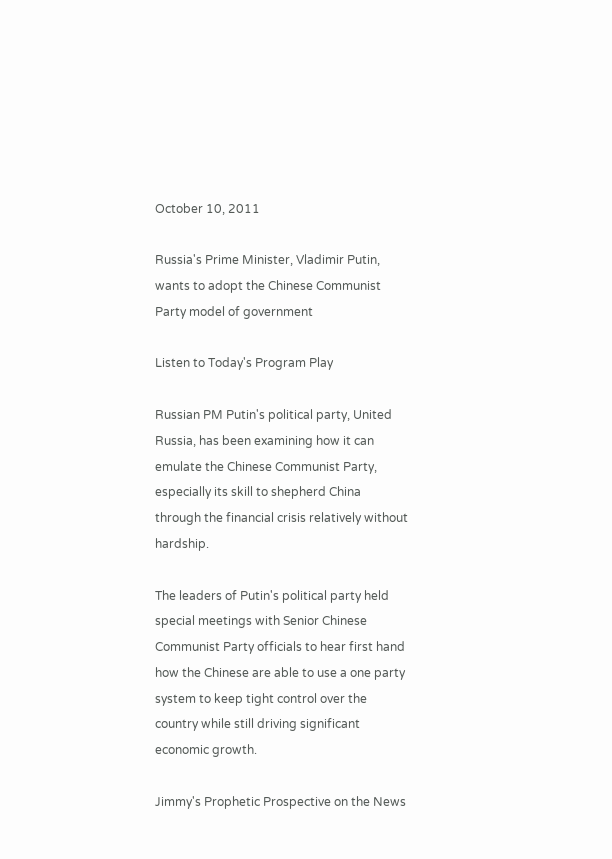October 10, 2011

Russia's Prime Minister, Vladimir Putin, wants to adopt the Chinese Communist Party model of government

Listen to Today's Program Play

Russian PM Putin's political party, United Russia, has been examining how it can emulate the Chinese Communist Party, especially its skill to shepherd China through the financial crisis relatively without hardship.

The leaders of Putin's political party held special meetings with Senior Chinese Communist Party officials to hear first hand how the Chinese are able to use a one party system to keep tight control over the country while still driving significant economic growth.

Jimmy's Prophetic Prospective on the News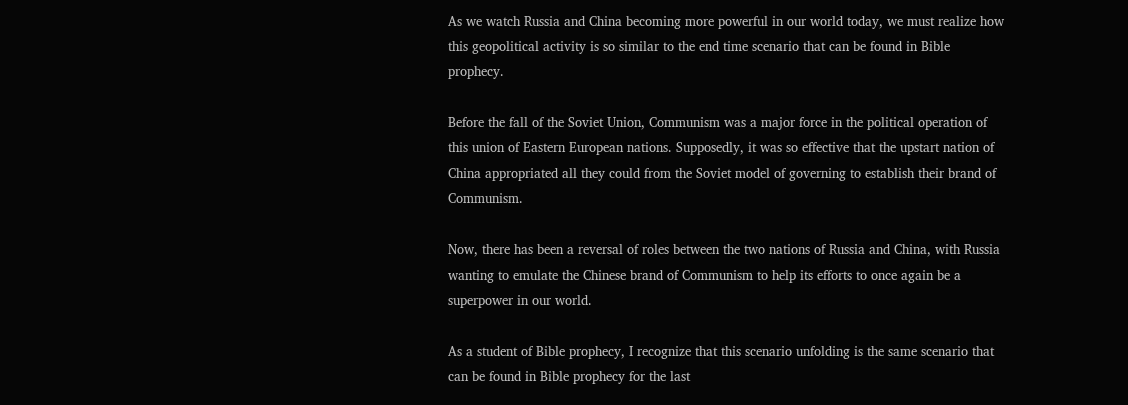As we watch Russia and China becoming more powerful in our world today, we must realize how this geopolitical activity is so similar to the end time scenario that can be found in Bible prophecy.

Before the fall of the Soviet Union, Communism was a major force in the political operation of this union of Eastern European nations. Supposedly, it was so effective that the upstart nation of China appropriated all they could from the Soviet model of governing to establish their brand of Communism.

Now, there has been a reversal of roles between the two nations of Russia and China, with Russia wanting to emulate the Chinese brand of Communism to help its efforts to once again be a superpower in our world.

As a student of Bible prophecy, I recognize that this scenario unfolding is the same scenario that can be found in Bible prophecy for the last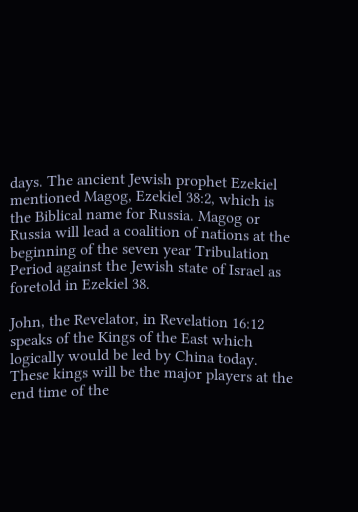days. The ancient Jewish prophet Ezekiel mentioned Magog, Ezekiel 38:2, which is the Biblical name for Russia. Magog or Russia will lead a coalition of nations at the beginning of the seven year Tribulation Period against the Jewish state of Israel as foretold in Ezekiel 38.

John, the Revelator, in Revelation 16:12 speaks of the Kings of the East which logically would be led by China today. These kings will be the major players at the end time of the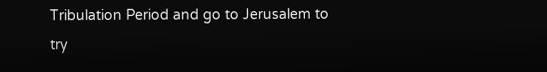Tribulation Period and go to Jerusalem to try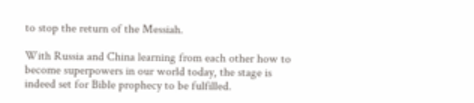to stop the return of the Messiah.

With Russia and China learning from each other how to become superpowers in our world today, the stage is indeed set for Bible prophecy to be fulfilled.